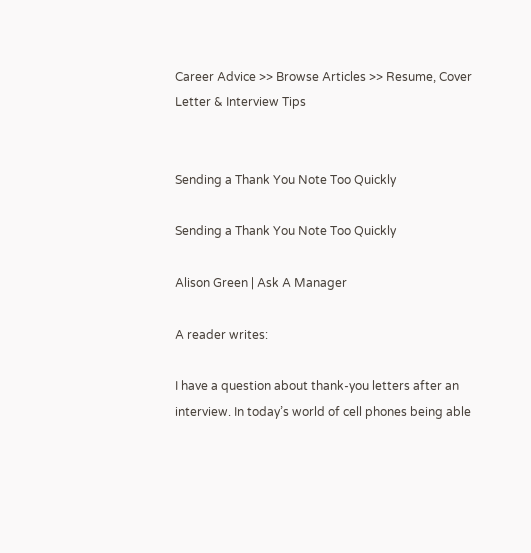Career Advice >> Browse Articles >> Resume, Cover Letter & Interview Tips


Sending a Thank You Note Too Quickly

Sending a Thank You Note Too Quickly

Alison Green | Ask A Manager

A reader writes:

I have a question about thank-you letters after an interview. In today’s world of cell phones being able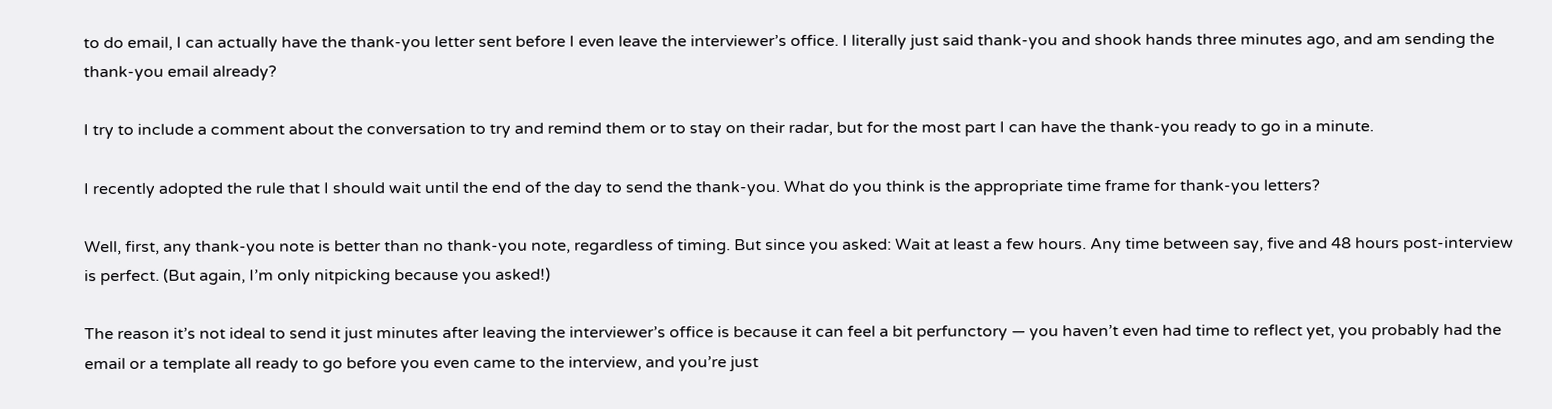to do email, I can actually have the thank-you letter sent before I even leave the interviewer’s office. I literally just said thank-you and shook hands three minutes ago, and am sending the thank-you email already?

I try to include a comment about the conversation to try and remind them or to stay on their radar, but for the most part I can have the thank-you ready to go in a minute.

I recently adopted the rule that I should wait until the end of the day to send the thank-you. What do you think is the appropriate time frame for thank-you letters?

Well, first, any thank-you note is better than no thank-you note, regardless of timing. But since you asked: Wait at least a few hours. Any time between say, five and 48 hours post-interview is perfect. (But again, I’m only nitpicking because you asked!)

The reason it’s not ideal to send it just minutes after leaving the interviewer’s office is because it can feel a bit perfunctory — you haven’t even had time to reflect yet, you probably had the email or a template all ready to go before you even came to the interview, and you’re just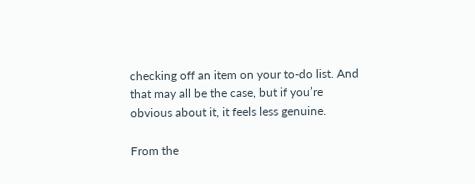checking off an item on your to-do list. And that may all be the case, but if you’re obvious about it, it feels less genuine.

From the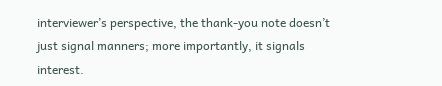interviewer’s perspective, the thank-you note doesn’t just signal manners; more importantly, it signals interest.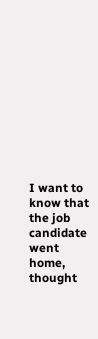I want to know that the job candidate went home, thought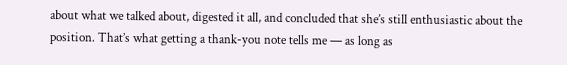about what we talked about, digested it all, and concluded that she’s still enthusiastic about the position. That’s what getting a thank-you note tells me — as long as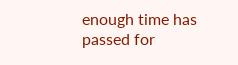enough time has passed for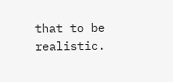that to be realistic.